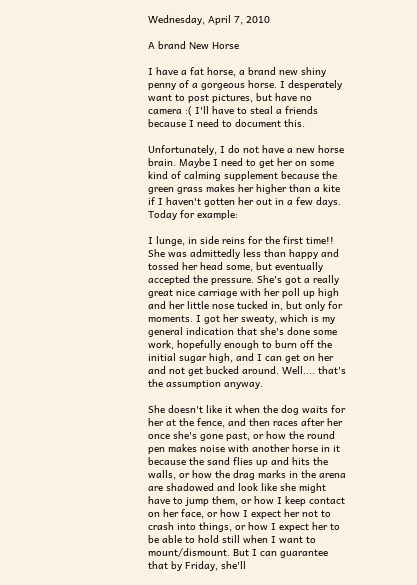Wednesday, April 7, 2010

A brand New Horse

I have a fat horse, a brand new shiny penny of a gorgeous horse. I desperately want to post pictures, but have no camera :( I'll have to steal a friends because I need to document this.

Unfortunately, I do not have a new horse brain. Maybe I need to get her on some kind of calming supplement because the green grass makes her higher than a kite if I haven't gotten her out in a few days. Today for example:

I lunge, in side reins for the first time!! She was admittedly less than happy and tossed her head some, but eventually accepted the pressure. She's got a really great nice carriage with her poll up high and her little nose tucked in, but only for moments. I got her sweaty, which is my general indication that she's done some work, hopefully enough to burn off the initial sugar high, and I can get on her and not get bucked around. Well.... that's the assumption anyway.

She doesn't like it when the dog waits for her at the fence, and then races after her once she's gone past, or how the round pen makes noise with another horse in it because the sand flies up and hits the walls, or how the drag marks in the arena are shadowed and look like she might have to jump them, or how I keep contact on her face, or how I expect her not to crash into things, or how I expect her to be able to hold still when I want to mount/dismount. But I can guarantee that by Friday, she'll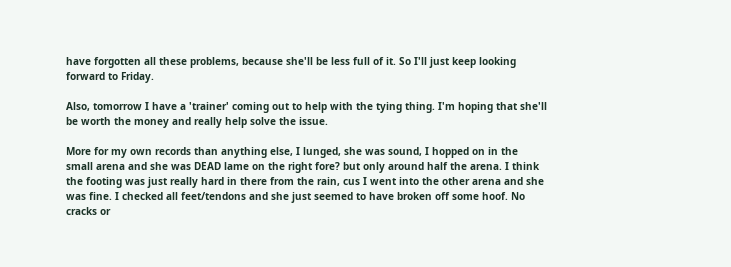have forgotten all these problems, because she'll be less full of it. So I'll just keep looking forward to Friday.

Also, tomorrow I have a 'trainer' coming out to help with the tying thing. I'm hoping that she'll be worth the money and really help solve the issue.

More for my own records than anything else, I lunged, she was sound, I hopped on in the small arena and she was DEAD lame on the right fore? but only around half the arena. I think the footing was just really hard in there from the rain, cus I went into the other arena and she was fine. I checked all feet/tendons and she just seemed to have broken off some hoof. No cracks or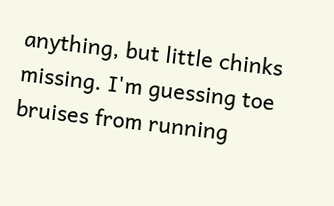anything, but little chinks missing. I'm guessing toe bruises from running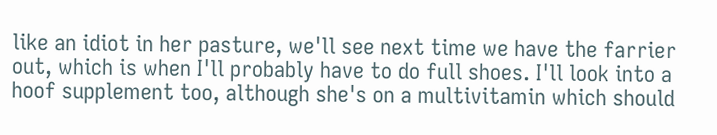like an idiot in her pasture, we'll see next time we have the farrier out, which is when I'll probably have to do full shoes. I'll look into a hoof supplement too, although she's on a multivitamin which should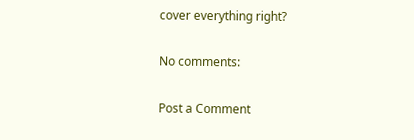cover everything right?

No comments:

Post a Comment